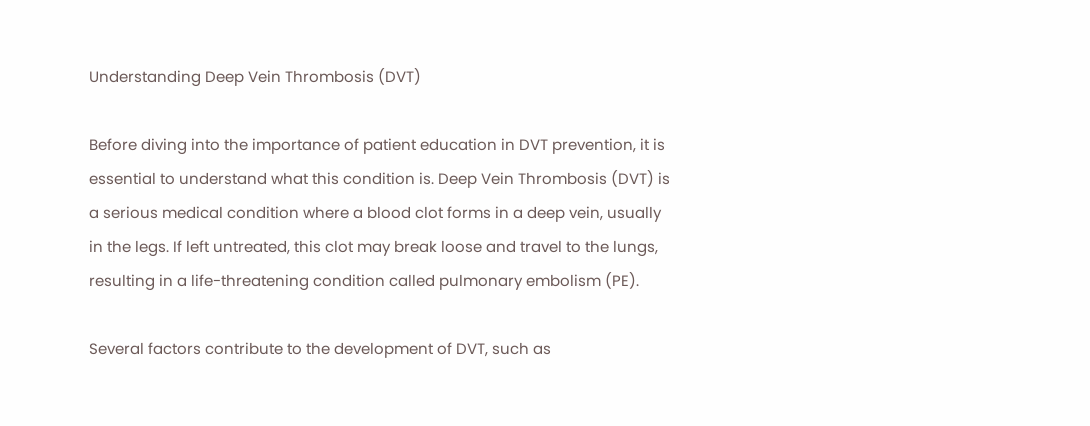Understanding Deep Vein Thrombosis (DVT)

Before diving into the importance of patient education in DVT prevention, it is essential to understand what this condition is. Deep Vein Thrombosis (DVT) is a serious medical condition where a blood clot forms in a deep vein, usually in the legs. If left untreated, this clot may break loose and travel to the lungs, resulting in a life-threatening condition called pulmonary embolism (PE).

Several factors contribute to the development of DVT, such as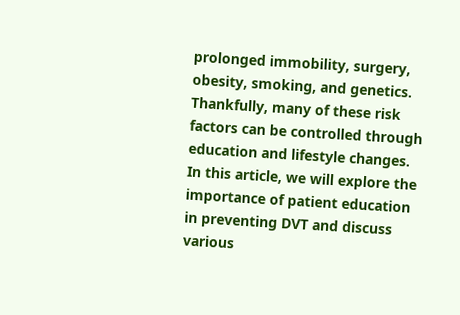prolonged immobility, surgery, obesity, smoking, and genetics. Thankfully, many of these risk factors can be controlled through education and lifestyle changes. In this article, we will explore the importance of patient education in preventing DVT and discuss various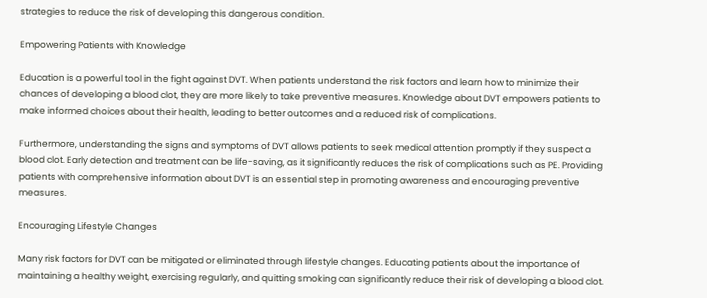strategies to reduce the risk of developing this dangerous condition.

Empowering Patients with Knowledge

Education is a powerful tool in the fight against DVT. When patients understand the risk factors and learn how to minimize their chances of developing a blood clot, they are more likely to take preventive measures. Knowledge about DVT empowers patients to make informed choices about their health, leading to better outcomes and a reduced risk of complications.

Furthermore, understanding the signs and symptoms of DVT allows patients to seek medical attention promptly if they suspect a blood clot. Early detection and treatment can be life-saving, as it significantly reduces the risk of complications such as PE. Providing patients with comprehensive information about DVT is an essential step in promoting awareness and encouraging preventive measures.

Encouraging Lifestyle Changes

Many risk factors for DVT can be mitigated or eliminated through lifestyle changes. Educating patients about the importance of maintaining a healthy weight, exercising regularly, and quitting smoking can significantly reduce their risk of developing a blood clot.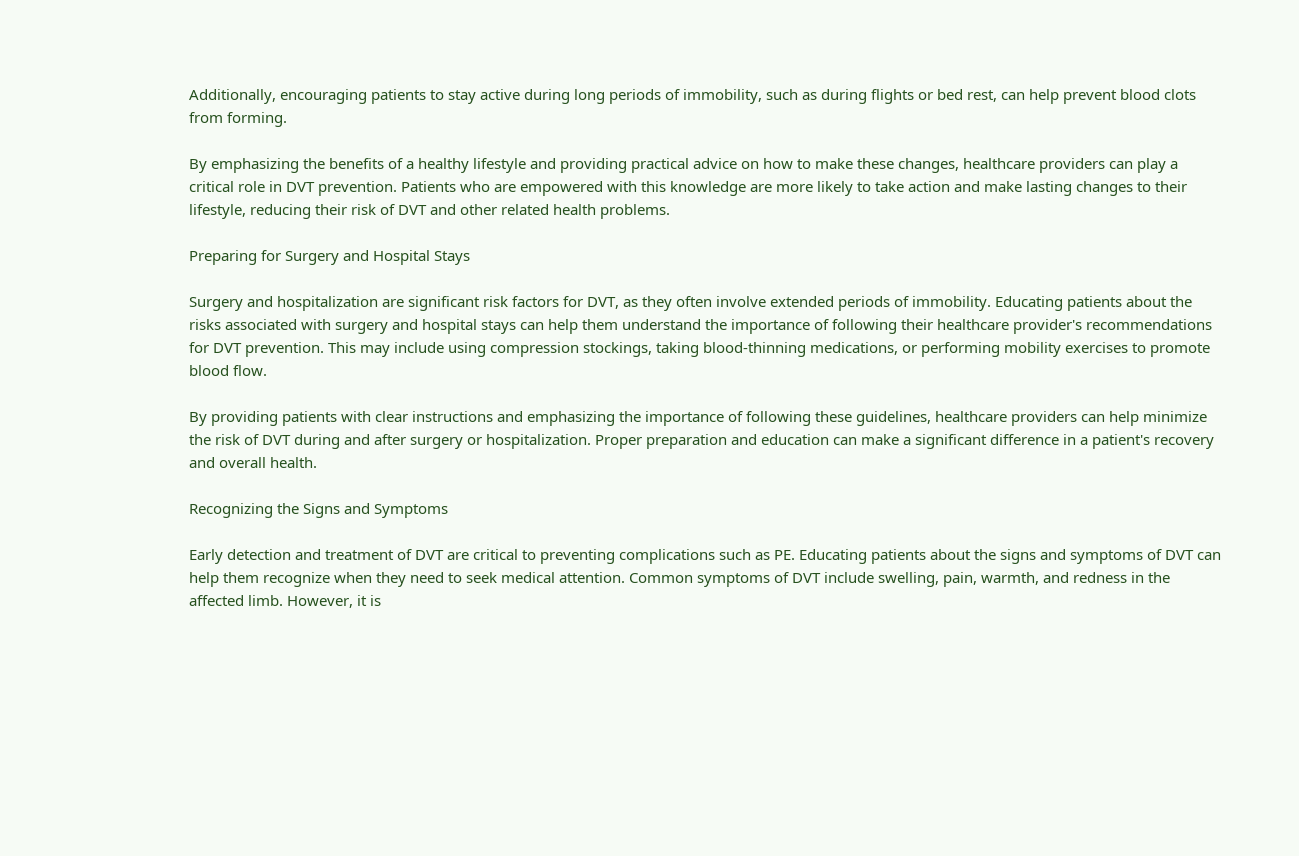Additionally, encouraging patients to stay active during long periods of immobility, such as during flights or bed rest, can help prevent blood clots from forming.

By emphasizing the benefits of a healthy lifestyle and providing practical advice on how to make these changes, healthcare providers can play a critical role in DVT prevention. Patients who are empowered with this knowledge are more likely to take action and make lasting changes to their lifestyle, reducing their risk of DVT and other related health problems.

Preparing for Surgery and Hospital Stays

Surgery and hospitalization are significant risk factors for DVT, as they often involve extended periods of immobility. Educating patients about the risks associated with surgery and hospital stays can help them understand the importance of following their healthcare provider's recommendations for DVT prevention. This may include using compression stockings, taking blood-thinning medications, or performing mobility exercises to promote blood flow.

By providing patients with clear instructions and emphasizing the importance of following these guidelines, healthcare providers can help minimize the risk of DVT during and after surgery or hospitalization. Proper preparation and education can make a significant difference in a patient's recovery and overall health.

Recognizing the Signs and Symptoms

Early detection and treatment of DVT are critical to preventing complications such as PE. Educating patients about the signs and symptoms of DVT can help them recognize when they need to seek medical attention. Common symptoms of DVT include swelling, pain, warmth, and redness in the affected limb. However, it is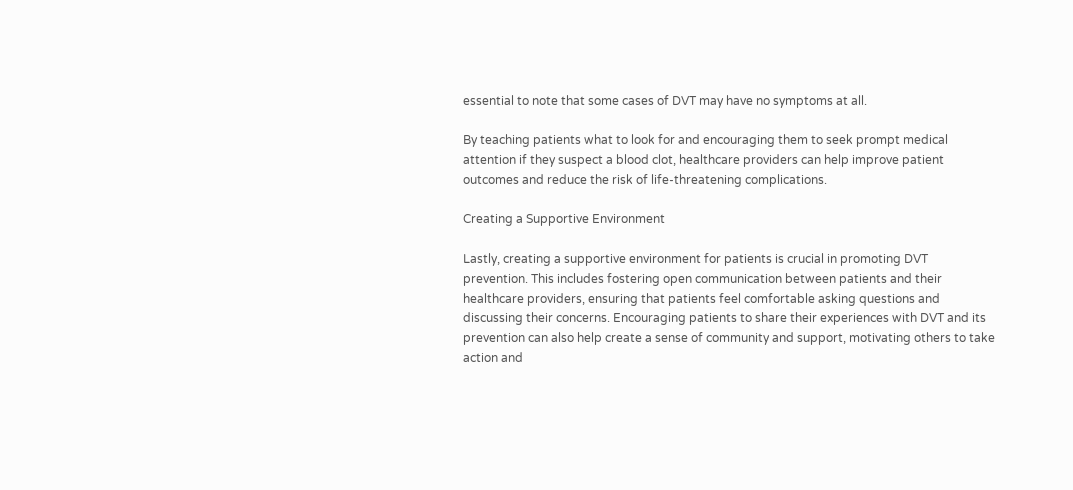essential to note that some cases of DVT may have no symptoms at all.

By teaching patients what to look for and encouraging them to seek prompt medical attention if they suspect a blood clot, healthcare providers can help improve patient outcomes and reduce the risk of life-threatening complications.

Creating a Supportive Environment

Lastly, creating a supportive environment for patients is crucial in promoting DVT prevention. This includes fostering open communication between patients and their healthcare providers, ensuring that patients feel comfortable asking questions and discussing their concerns. Encouraging patients to share their experiences with DVT and its prevention can also help create a sense of community and support, motivating others to take action and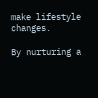make lifestyle changes.

By nurturing a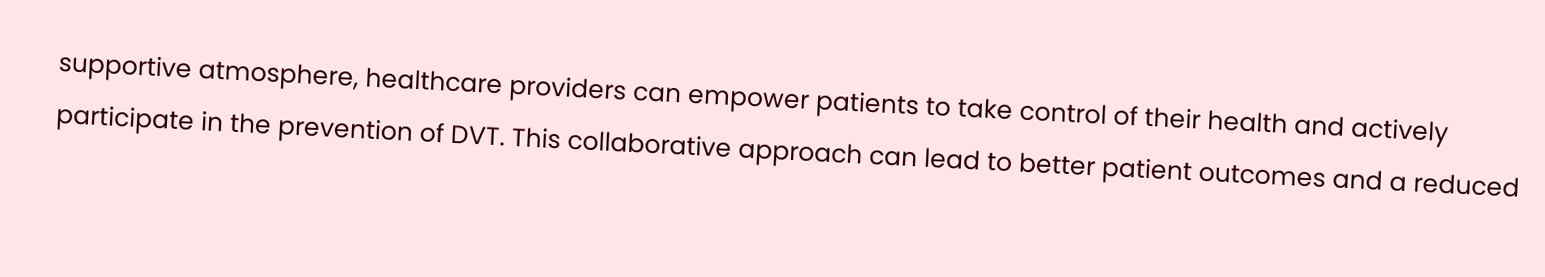supportive atmosphere, healthcare providers can empower patients to take control of their health and actively participate in the prevention of DVT. This collaborative approach can lead to better patient outcomes and a reduced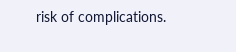risk of complications.